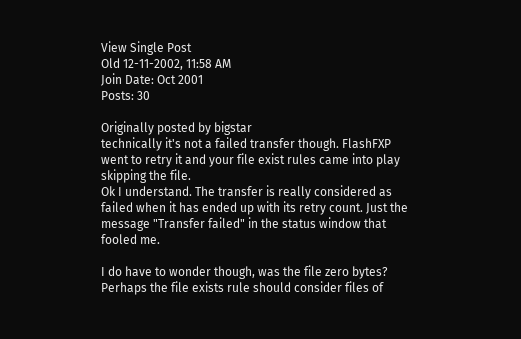View Single Post
Old 12-11-2002, 11:58 AM
Join Date: Oct 2001
Posts: 30

Originally posted by bigstar
technically it's not a failed transfer though. FlashFXP went to retry it and your file exist rules came into play skipping the file.
Ok I understand. The transfer is really considered as failed when it has ended up with its retry count. Just the message "Transfer failed" in the status window that fooled me.

I do have to wonder though, was the file zero bytes? Perhaps the file exists rule should consider files of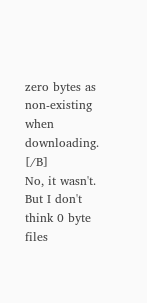zero bytes as non-existing when downloading. [/B]
No, it wasn't. But I don't think 0 byte files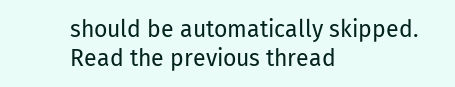should be automatically skipped. Read the previous thread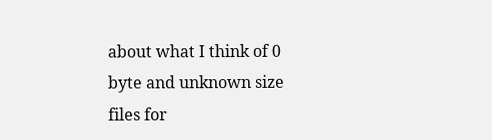about what I think of 0 byte and unknown size files for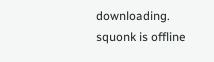downloading.
squonk is offline